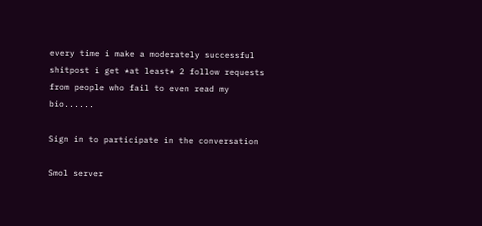every time i make a moderately successful shitpost i get *at least* 2 follow requests from people who fail to even read my bio......

Sign in to participate in the conversation

Smol server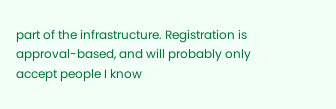part of the infrastructure. Registration is approval-based, and will probably only accept people I know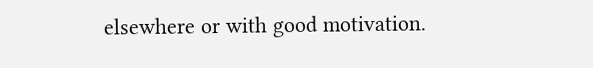elsewhere or with good motivation.